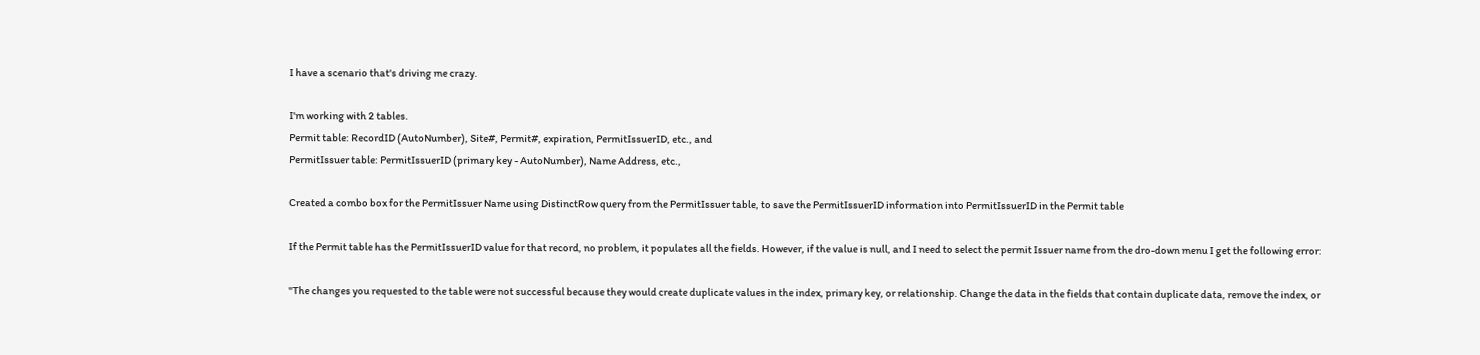I have a scenario that's driving me crazy.

I'm working with 2 tables.
Permit table: RecordID (AutoNumber), Site#, Permit#, expiration, PermitIssuerID, etc., and
PermitIssuer table: PermitIssuerID (primary key - AutoNumber), Name Address, etc.,

Created a combo box for the PermitIssuer Name using DistinctRow query from the PermitIssuer table, to save the PermitIssuerID information into PermitIssuerID in the Permit table

If the Permit table has the PermitIssuerID value for that record, no problem, it populates all the fields. However, if the value is null, and I need to select the permit Issuer name from the dro-down menu I get the following error:

"The changes you requested to the table were not successful because they would create duplicate values in the index, primary key, or relationship. Change the data in the fields that contain duplicate data, remove the index, or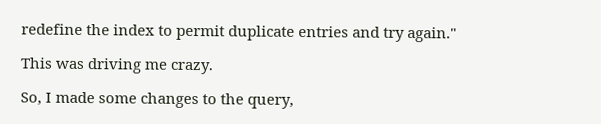redefine the index to permit duplicate entries and try again."

This was driving me crazy.

So, I made some changes to the query,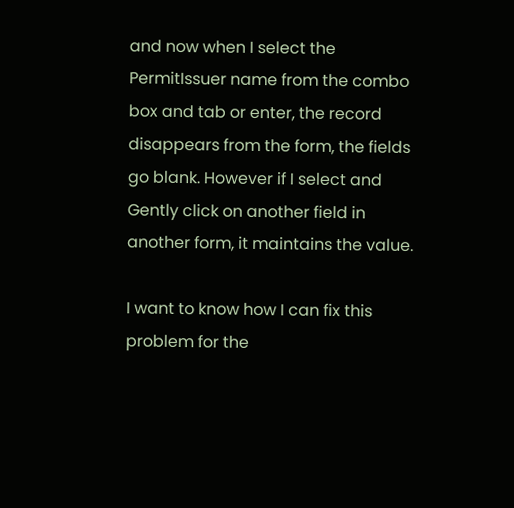and now when I select the PermitIssuer name from the combo box and tab or enter, the record disappears from the form, the fields go blank. However if I select and Gently click on another field in another form, it maintains the value.

I want to know how I can fix this problem for the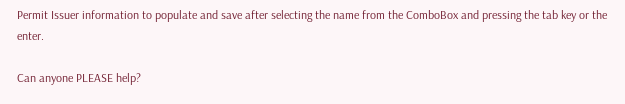Permit Issuer information to populate and save after selecting the name from the ComboBox and pressing the tab key or the enter.

Can anyone PLEASE help?